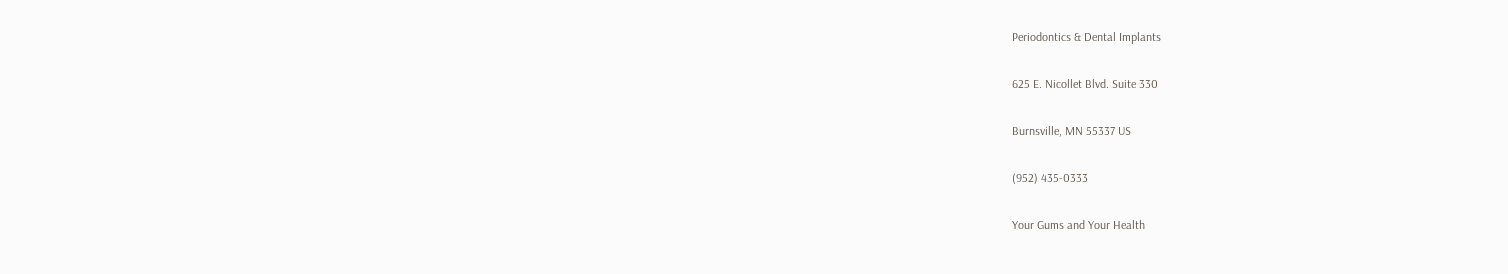Periodontics & Dental Implants

625 E. Nicollet Blvd. Suite 330

Burnsville, MN 55337 US

(952) 435-0333

Your Gums and Your Health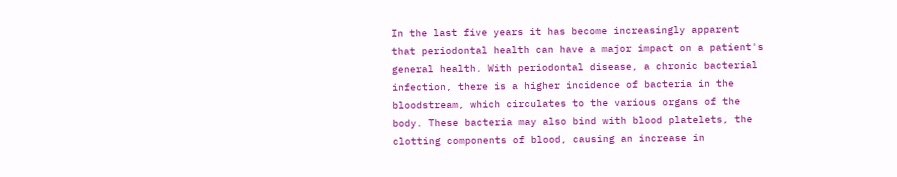In the last five years it has become increasingly apparent that periodontal health can have a major impact on a patient's general health. With periodontal disease, a chronic bacterial infection, there is a higher incidence of bacteria in the bloodstream, which circulates to the various organs of the body. These bacteria may also bind with blood platelets, the clotting components of blood, causing an increase in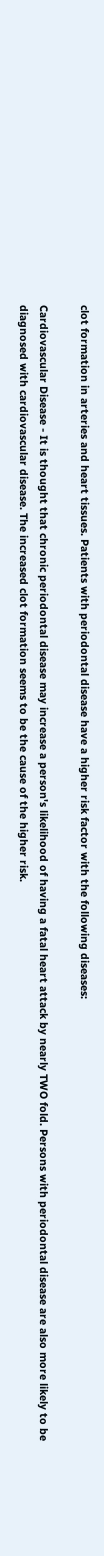clot formation in arteries and heart tissues. Patients with periodontal disease have a higher risk factor with the following diseases:

Cardiovascular Disease - It is thought that chronic periodontal disease may increase a person's likelihood of having a fatal heart attack by nearly TWO fold. Persons with periodontal disease are also more likely to be diagnosed with cardiovascular disease. The increased clot formation seems to be the cause of the higher risk.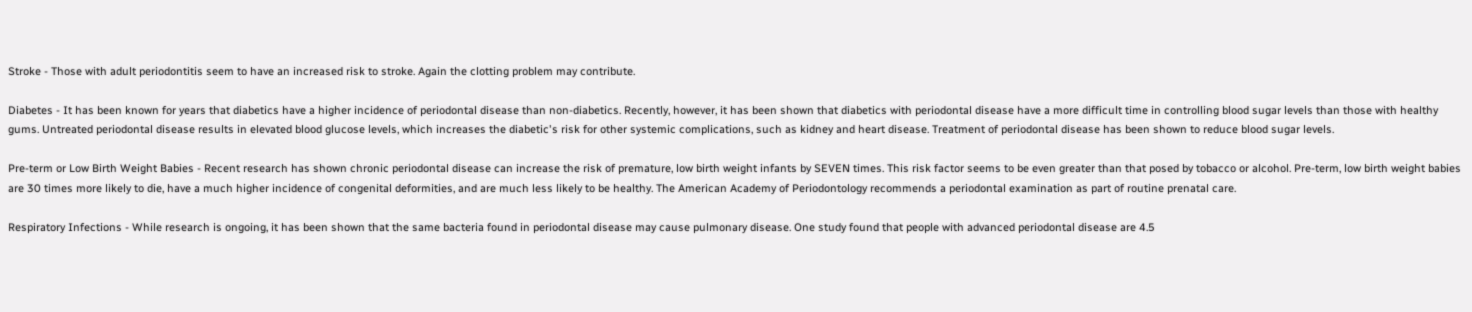Stroke - Those with adult periodontitis seem to have an increased risk to stroke. Again the clotting problem may contribute.

Diabetes - It has been known for years that diabetics have a higher incidence of periodontal disease than non-diabetics. Recently, however, it has been shown that diabetics with periodontal disease have a more difficult time in controlling blood sugar levels than those with healthy gums. Untreated periodontal disease results in elevated blood glucose levels, which increases the diabetic's risk for other systemic complications, such as kidney and heart disease. Treatment of periodontal disease has been shown to reduce blood sugar levels.

Pre-term or Low Birth Weight Babies - Recent research has shown chronic periodontal disease can increase the risk of premature, low birth weight infants by SEVEN times. This risk factor seems to be even greater than that posed by tobacco or alcohol. Pre-term, low birth weight babies are 30 times more likely to die, have a much higher incidence of congenital deformities, and are much less likely to be healthy. The American Academy of Periodontology recommends a periodontal examination as part of routine prenatal care.

Respiratory Infections - While research is ongoing, it has been shown that the same bacteria found in periodontal disease may cause pulmonary disease. One study found that people with advanced periodontal disease are 4.5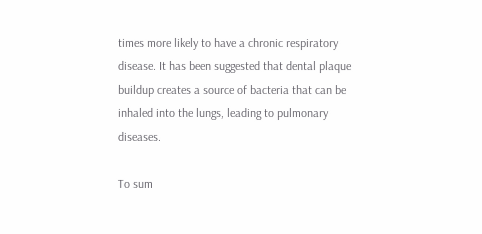times more likely to have a chronic respiratory disease. It has been suggested that dental plaque buildup creates a source of bacteria that can be inhaled into the lungs, leading to pulmonary diseases.

To sum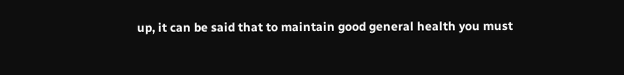up, it can be said that to maintain good general health you must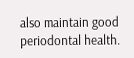also maintain good periodontal health.